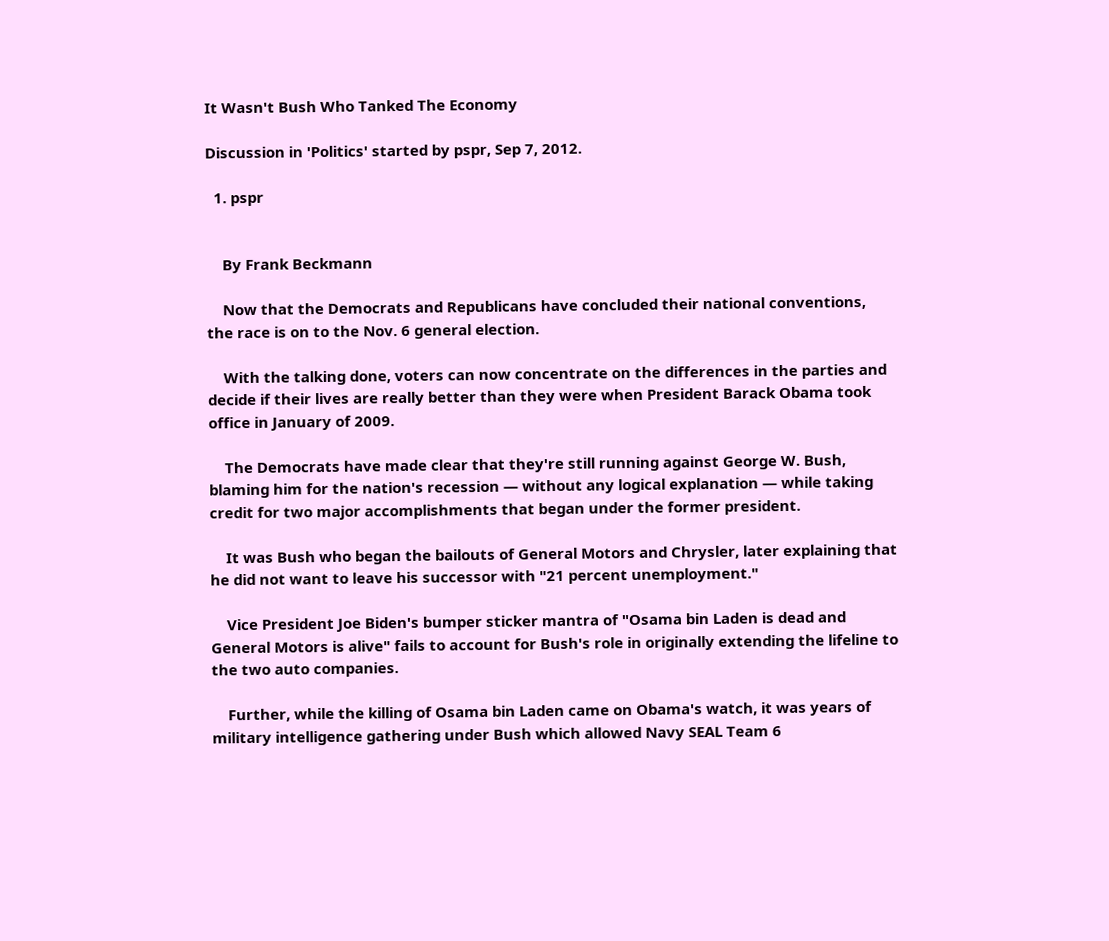It Wasn't Bush Who Tanked The Economy

Discussion in 'Politics' started by pspr, Sep 7, 2012.

  1. pspr


    By Frank Beckmann

    Now that the Democrats and Republicans have concluded their national conventions, the race is on to the Nov. 6 general election.

    With the talking done, voters can now concentrate on the differences in the parties and decide if their lives are really better than they were when President Barack Obama took office in January of 2009.

    The Democrats have made clear that they're still running against George W. Bush, blaming him for the nation's recession — without any logical explanation — while taking credit for two major accomplishments that began under the former president.

    It was Bush who began the bailouts of General Motors and Chrysler, later explaining that he did not want to leave his successor with "21 percent unemployment."

    Vice President Joe Biden's bumper sticker mantra of "Osama bin Laden is dead and General Motors is alive" fails to account for Bush's role in originally extending the lifeline to the two auto companies.

    Further, while the killing of Osama bin Laden came on Obama's watch, it was years of military intelligence gathering under Bush which allowed Navy SEAL Team 6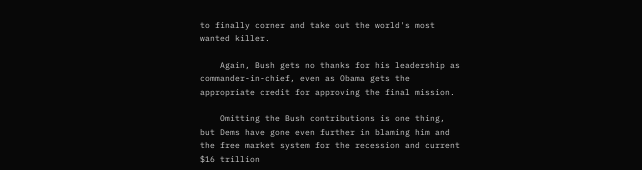to finally corner and take out the world's most wanted killer.

    Again, Bush gets no thanks for his leadership as commander-in-chief, even as Obama gets the appropriate credit for approving the final mission.

    Omitting the Bush contributions is one thing, but Dems have gone even further in blaming him and the free market system for the recession and current $16 trillion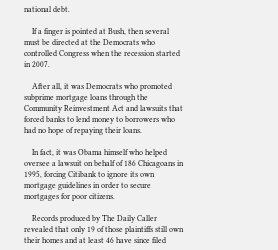national debt.

    If a finger is pointed at Bush, then several must be directed at the Democrats who controlled Congress when the recession started in 2007.

    After all, it was Democrats who promoted subprime mortgage loans through the Community Reinvestment Act and lawsuits that forced banks to lend money to borrowers who had no hope of repaying their loans.

    In fact, it was Obama himself who helped oversee a lawsuit on behalf of 186 Chicagoans in 1995, forcing Citibank to ignore its own mortgage guidelines in order to secure mortgages for poor citizens.

    Records produced by The Daily Caller revealed that only 19 of those plaintiffs still own their homes and at least 46 have since filed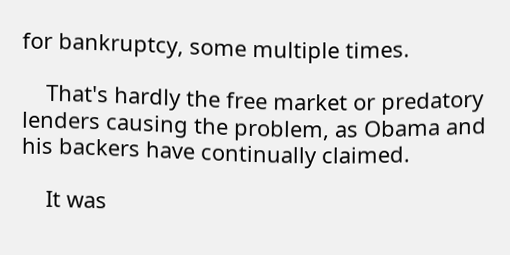for bankruptcy, some multiple times.

    That's hardly the free market or predatory lenders causing the problem, as Obama and his backers have continually claimed.

    It was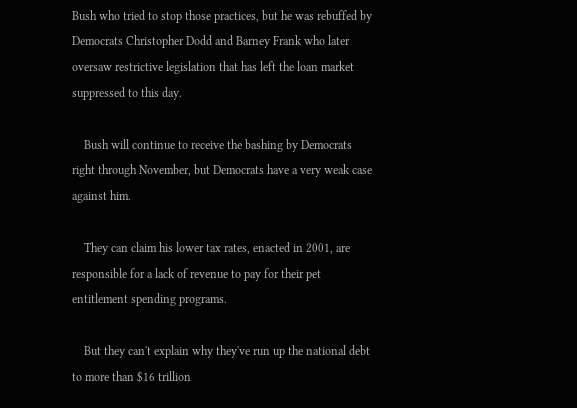Bush who tried to stop those practices, but he was rebuffed by Democrats Christopher Dodd and Barney Frank who later oversaw restrictive legislation that has left the loan market suppressed to this day.

    Bush will continue to receive the bashing by Democrats right through November, but Democrats have a very weak case against him.

    They can claim his lower tax rates, enacted in 2001, are responsible for a lack of revenue to pay for their pet entitlement spending programs.

    But they can't explain why they've run up the national debt to more than $16 trillion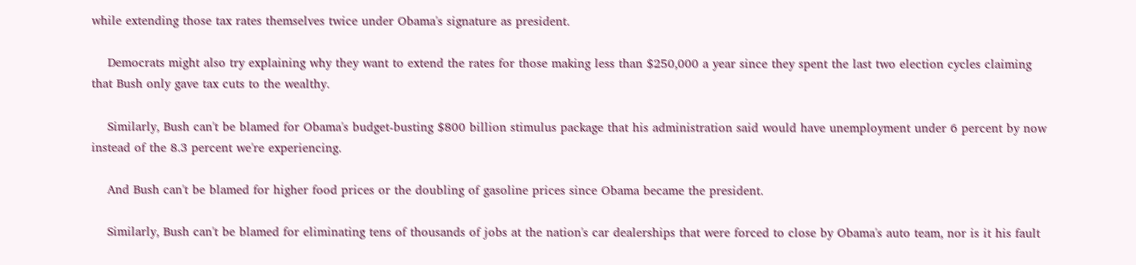while extending those tax rates themselves twice under Obama's signature as president.

    Democrats might also try explaining why they want to extend the rates for those making less than $250,000 a year since they spent the last two election cycles claiming that Bush only gave tax cuts to the wealthy.

    Similarly, Bush can't be blamed for Obama's budget-busting $800 billion stimulus package that his administration said would have unemployment under 6 percent by now instead of the 8.3 percent we're experiencing.

    And Bush can't be blamed for higher food prices or the doubling of gasoline prices since Obama became the president.

    Similarly, Bush can't be blamed for eliminating tens of thousands of jobs at the nation's car dealerships that were forced to close by Obama's auto team, nor is it his fault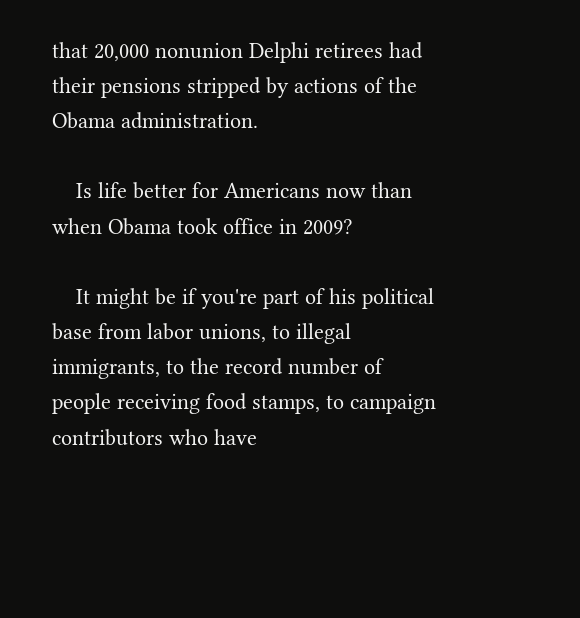that 20,000 nonunion Delphi retirees had their pensions stripped by actions of the Obama administration.

    Is life better for Americans now than when Obama took office in 2009?

    It might be if you're part of his political base from labor unions, to illegal immigrants, to the record number of people receiving food stamps, to campaign contributors who have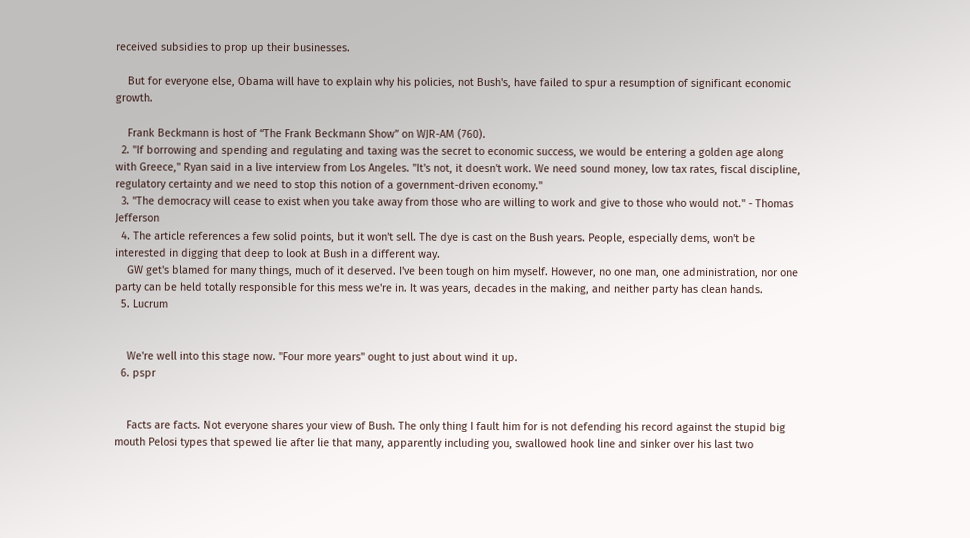received subsidies to prop up their businesses.

    But for everyone else, Obama will have to explain why his policies, not Bush's, have failed to spur a resumption of significant economic growth.

    Frank Beckmann is host of “The Frank Beckmann Show” on WJR-AM (760).
  2. "If borrowing and spending and regulating and taxing was the secret to economic success, we would be entering a golden age along with Greece," Ryan said in a live interview from Los Angeles. "It's not, it doesn't work. We need sound money, low tax rates, fiscal discipline, regulatory certainty and we need to stop this notion of a government-driven economy."
  3. "The democracy will cease to exist when you take away from those who are willing to work and give to those who would not." - Thomas Jefferson
  4. The article references a few solid points, but it won't sell. The dye is cast on the Bush years. People, especially dems, won't be interested in digging that deep to look at Bush in a different way.
    GW get's blamed for many things, much of it deserved. I've been tough on him myself. However, no one man, one administration, nor one party can be held totally responsible for this mess we're in. It was years, decades in the making, and neither party has clean hands.
  5. Lucrum


    We're well into this stage now. "Four more years" ought to just about wind it up.
  6. pspr


    Facts are facts. Not everyone shares your view of Bush. The only thing I fault him for is not defending his record against the stupid big mouth Pelosi types that spewed lie after lie that many, apparently including you, swallowed hook line and sinker over his last two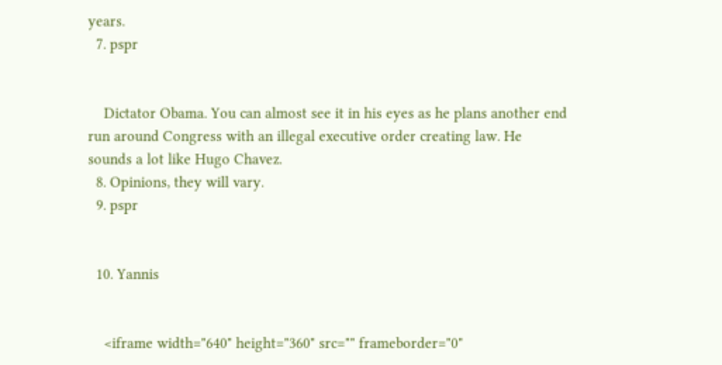years.
  7. pspr


    Dictator Obama. You can almost see it in his eyes as he plans another end run around Congress with an illegal executive order creating law. He sounds a lot like Hugo Chavez.
  8. Opinions, they will vary.
  9. pspr


  10. Yannis


    <iframe width="640" height="360" src="" frameborder="0"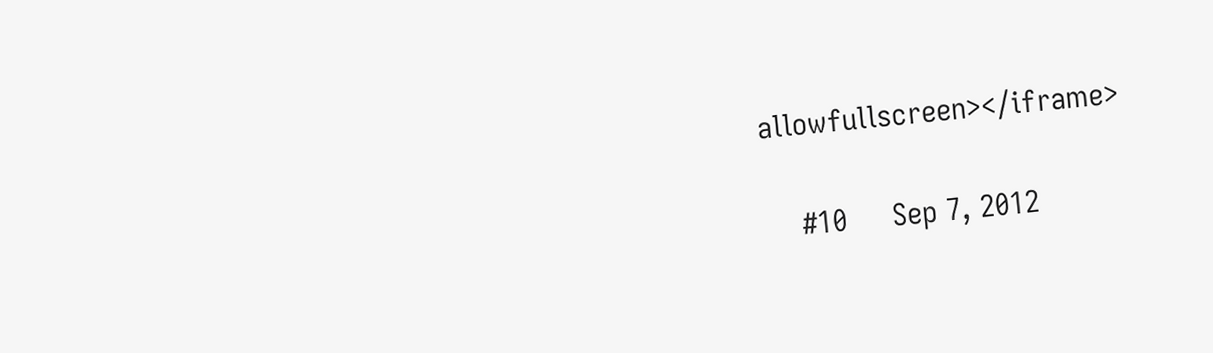allowfullscreen></iframe>

    #10     Sep 7, 2012